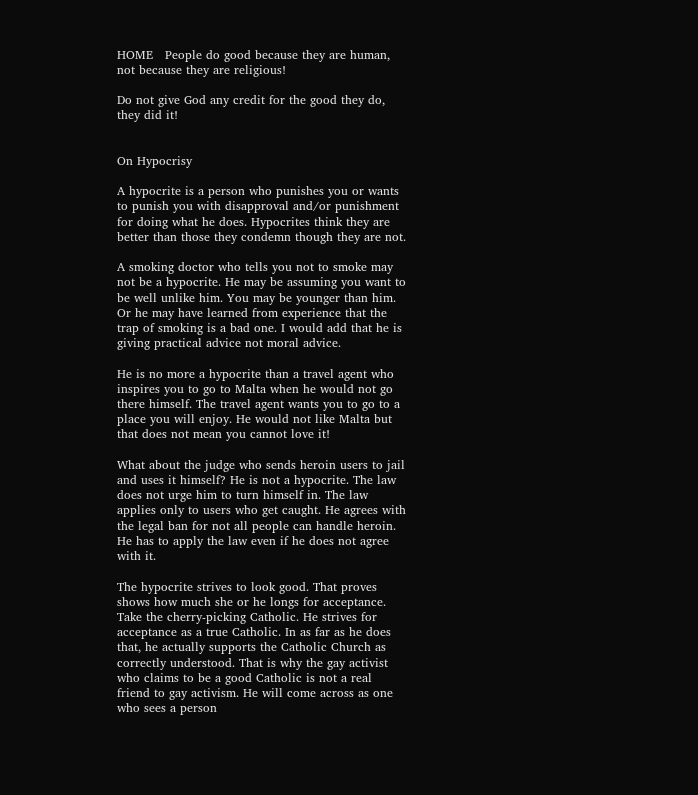HOME   People do good because they are human, not because they are religious!

Do not give God any credit for the good they do, they did it!


On Hypocrisy

A hypocrite is a person who punishes you or wants to punish you with disapproval and/or punishment for doing what he does. Hypocrites think they are better than those they condemn though they are not.

A smoking doctor who tells you not to smoke may not be a hypocrite. He may be assuming you want to be well unlike him. You may be younger than him. Or he may have learned from experience that the trap of smoking is a bad one. I would add that he is giving practical advice not moral advice.

He is no more a hypocrite than a travel agent who inspires you to go to Malta when he would not go there himself. The travel agent wants you to go to a place you will enjoy. He would not like Malta but that does not mean you cannot love it!

What about the judge who sends heroin users to jail and uses it himself? He is not a hypocrite. The law does not urge him to turn himself in. The law applies only to users who get caught. He agrees with the legal ban for not all people can handle heroin. He has to apply the law even if he does not agree with it.

The hypocrite strives to look good. That proves shows how much she or he longs for acceptance. Take the cherry-picking Catholic. He strives for acceptance as a true Catholic. In as far as he does that, he actually supports the Catholic Church as correctly understood. That is why the gay activist who claims to be a good Catholic is not a real friend to gay activism. He will come across as one who sees a person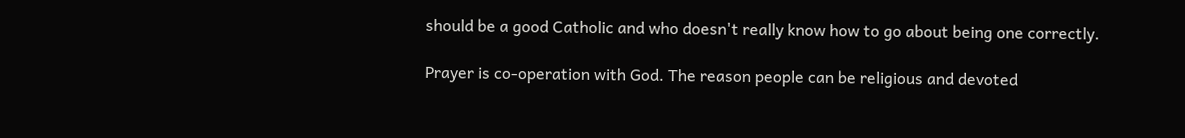should be a good Catholic and who doesn't really know how to go about being one correctly.

Prayer is co-operation with God. The reason people can be religious and devoted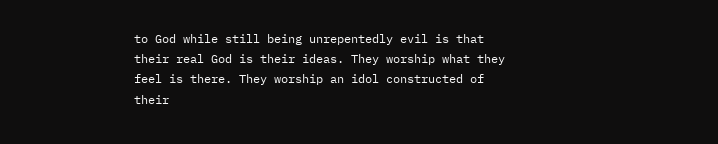to God while still being unrepentedly evil is that their real God is their ideas. They worship what they feel is there. They worship an idol constructed of their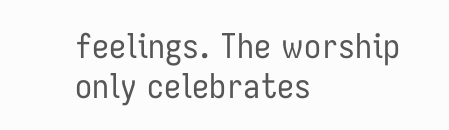feelings. The worship only celebrates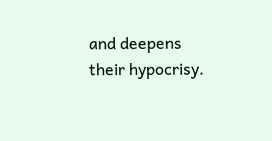and deepens their hypocrisy.